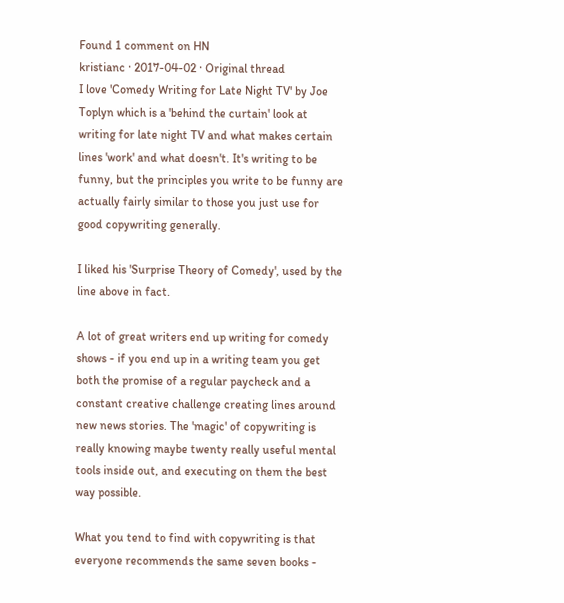Found 1 comment on HN
kristianc · 2017-04-02 · Original thread
I love 'Comedy Writing for Late Night TV' by Joe Toplyn which is a 'behind the curtain' look at writing for late night TV and what makes certain lines 'work' and what doesn't. It's writing to be funny, but the principles you write to be funny are actually fairly similar to those you just use for good copywriting generally.

I liked his 'Surprise Theory of Comedy', used by the line above in fact.

A lot of great writers end up writing for comedy shows - if you end up in a writing team you get both the promise of a regular paycheck and a constant creative challenge creating lines around new news stories. The 'magic' of copywriting is really knowing maybe twenty really useful mental tools inside out, and executing on them the best way possible.

What you tend to find with copywriting is that everyone recommends the same seven books -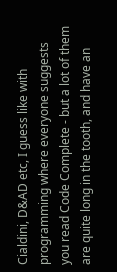Cialdini, D&AD etc, I guess like with programming where everyone suggests you read Code Complete - but a lot of them are quite long in the tooth, and have an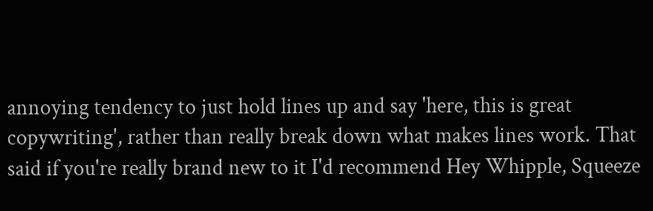annoying tendency to just hold lines up and say 'here, this is great copywriting', rather than really break down what makes lines work. That said if you're really brand new to it I'd recommend Hey Whipple, Squeeze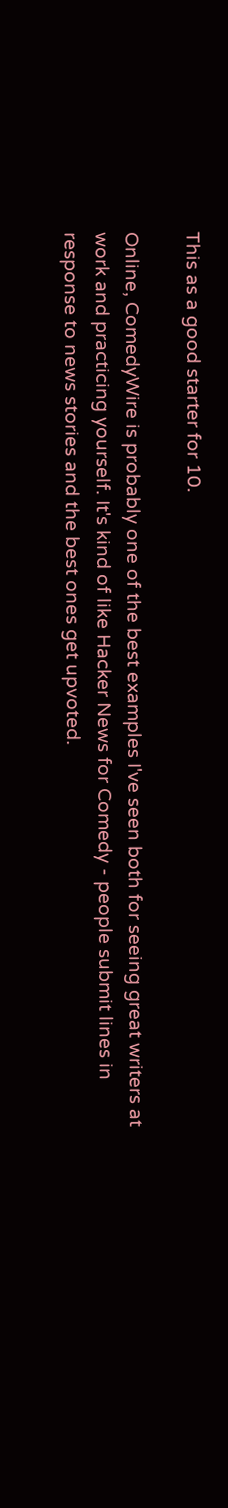This as a good starter for 10.

Online, ComedyWire is probably one of the best examples I've seen both for seeing great writers at work and practicing yourself. It's kind of like Hacker News for Comedy - people submit lines in response to news stories and the best ones get upvoted.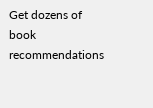Get dozens of book recommendations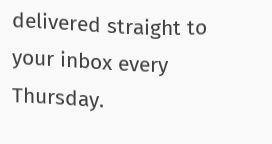delivered straight to your inbox every Thursday.